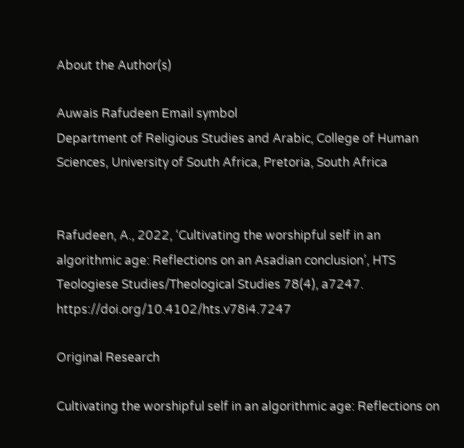About the Author(s)

Auwais Rafudeen Email symbol
Department of Religious Studies and Arabic, College of Human Sciences, University of South Africa, Pretoria, South Africa


Rafudeen, A., 2022, ‘Cultivating the worshipful self in an algorithmic age: Reflections on an Asadian conclusion’, HTS Teologiese Studies/Theological Studies 78(4), a7247. https://doi.org/10.4102/hts.v78i4.7247

Original Research

Cultivating the worshipful self in an algorithmic age: Reflections on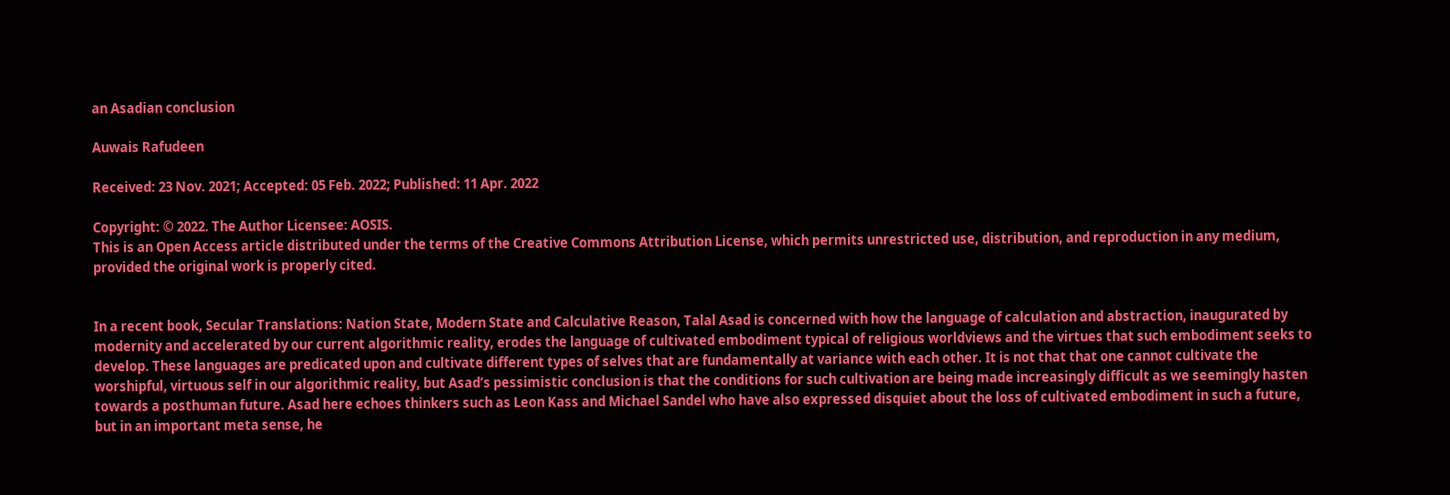an Asadian conclusion

Auwais Rafudeen

Received: 23 Nov. 2021; Accepted: 05 Feb. 2022; Published: 11 Apr. 2022

Copyright: © 2022. The Author Licensee: AOSIS.
This is an Open Access article distributed under the terms of the Creative Commons Attribution License, which permits unrestricted use, distribution, and reproduction in any medium, provided the original work is properly cited.


In a recent book, Secular Translations: Nation State, Modern State and Calculative Reason, Talal Asad is concerned with how the language of calculation and abstraction, inaugurated by modernity and accelerated by our current algorithmic reality, erodes the language of cultivated embodiment typical of religious worldviews and the virtues that such embodiment seeks to develop. These languages are predicated upon and cultivate different types of selves that are fundamentally at variance with each other. It is not that that one cannot cultivate the worshipful, virtuous self in our algorithmic reality, but Asad’s pessimistic conclusion is that the conditions for such cultivation are being made increasingly difficult as we seemingly hasten towards a posthuman future. Asad here echoes thinkers such as Leon Kass and Michael Sandel who have also expressed disquiet about the loss of cultivated embodiment in such a future, but in an important meta sense, he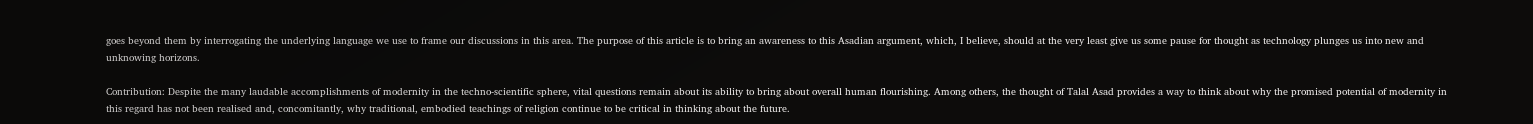goes beyond them by interrogating the underlying language we use to frame our discussions in this area. The purpose of this article is to bring an awareness to this Asadian argument, which, I believe, should at the very least give us some pause for thought as technology plunges us into new and unknowing horizons.

Contribution: Despite the many laudable accomplishments of modernity in the techno-scientific sphere, vital questions remain about its ability to bring about overall human flourishing. Among others, the thought of Talal Asad provides a way to think about why the promised potential of modernity in this regard has not been realised and, concomitantly, why traditional, embodied teachings of religion continue to be critical in thinking about the future.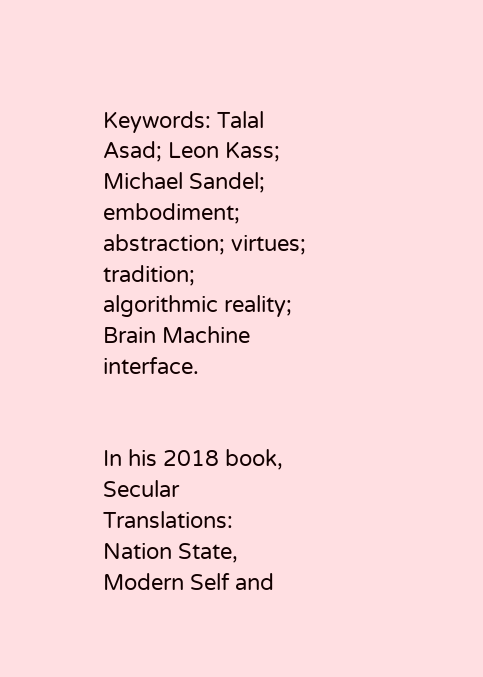Keywords: Talal Asad; Leon Kass; Michael Sandel; embodiment; abstraction; virtues; tradition; algorithmic reality; Brain Machine interface.


In his 2018 book, Secular Translations: Nation State, Modern Self and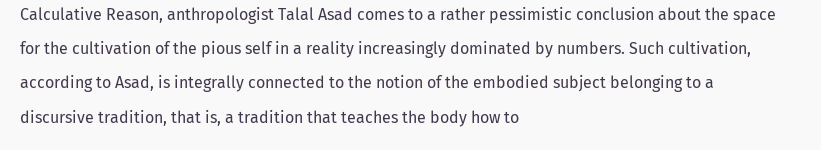Calculative Reason, anthropologist Talal Asad comes to a rather pessimistic conclusion about the space for the cultivation of the pious self in a reality increasingly dominated by numbers. Such cultivation, according to Asad, is integrally connected to the notion of the embodied subject belonging to a discursive tradition, that is, a tradition that teaches the body how to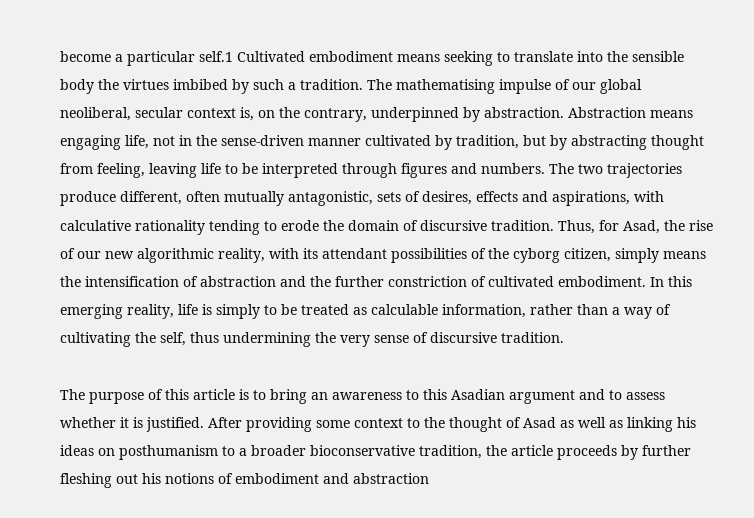become a particular self.1 Cultivated embodiment means seeking to translate into the sensible body the virtues imbibed by such a tradition. The mathematising impulse of our global neoliberal, secular context is, on the contrary, underpinned by abstraction. Abstraction means engaging life, not in the sense-driven manner cultivated by tradition, but by abstracting thought from feeling, leaving life to be interpreted through figures and numbers. The two trajectories produce different, often mutually antagonistic, sets of desires, effects and aspirations, with calculative rationality tending to erode the domain of discursive tradition. Thus, for Asad, the rise of our new algorithmic reality, with its attendant possibilities of the cyborg citizen, simply means the intensification of abstraction and the further constriction of cultivated embodiment. In this emerging reality, life is simply to be treated as calculable information, rather than a way of cultivating the self, thus undermining the very sense of discursive tradition.

The purpose of this article is to bring an awareness to this Asadian argument and to assess whether it is justified. After providing some context to the thought of Asad as well as linking his ideas on posthumanism to a broader bioconservative tradition, the article proceeds by further fleshing out his notions of embodiment and abstraction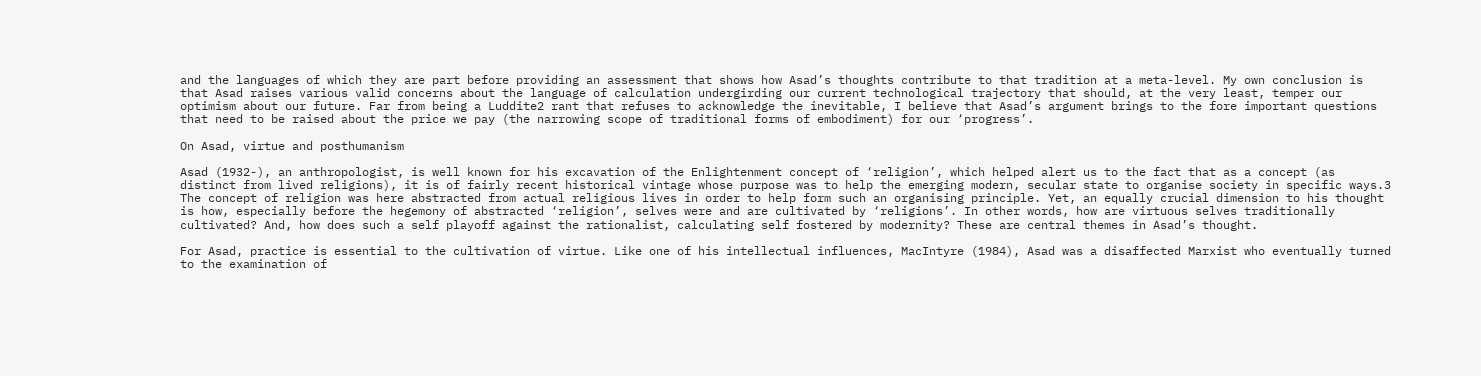and the languages of which they are part before providing an assessment that shows how Asad’s thoughts contribute to that tradition at a meta-level. My own conclusion is that Asad raises various valid concerns about the language of calculation undergirding our current technological trajectory that should, at the very least, temper our optimism about our future. Far from being a Luddite2 rant that refuses to acknowledge the inevitable, I believe that Asad’s argument brings to the fore important questions that need to be raised about the price we pay (the narrowing scope of traditional forms of embodiment) for our ‘progress’.

On Asad, virtue and posthumanism

Asad (1932-), an anthropologist, is well known for his excavation of the Enlightenment concept of ‘religion’, which helped alert us to the fact that as a concept (as distinct from lived religions), it is of fairly recent historical vintage whose purpose was to help the emerging modern, secular state to organise society in specific ways.3 The concept of religion was here abstracted from actual religious lives in order to help form such an organising principle. Yet, an equally crucial dimension to his thought is how, especially before the hegemony of abstracted ‘religion’, selves were and are cultivated by ‘religions’. In other words, how are virtuous selves traditionally cultivated? And, how does such a self playoff against the rationalist, calculating self fostered by modernity? These are central themes in Asad’s thought.

For Asad, practice is essential to the cultivation of virtue. Like one of his intellectual influences, MacIntyre (1984), Asad was a disaffected Marxist who eventually turned to the examination of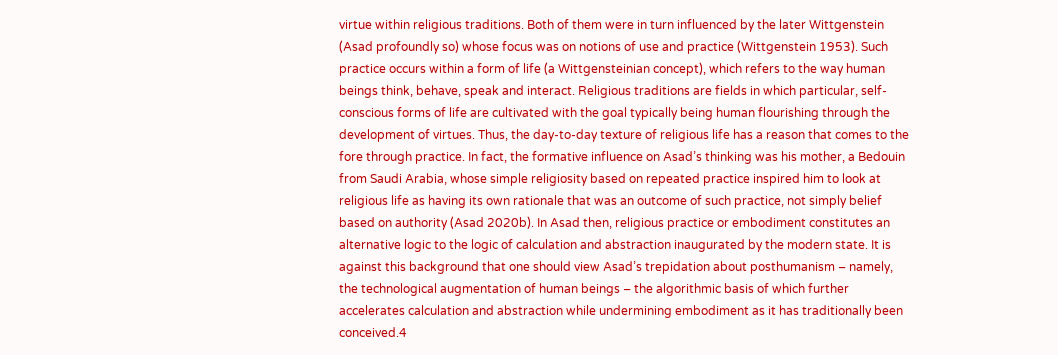virtue within religious traditions. Both of them were in turn influenced by the later Wittgenstein (Asad profoundly so) whose focus was on notions of use and practice (Wittgenstein 1953). Such practice occurs within a form of life (a Wittgensteinian concept), which refers to the way human beings think, behave, speak and interact. Religious traditions are fields in which particular, self-conscious forms of life are cultivated with the goal typically being human flourishing through the development of virtues. Thus, the day-to-day texture of religious life has a reason that comes to the fore through practice. In fact, the formative influence on Asad’s thinking was his mother, a Bedouin from Saudi Arabia, whose simple religiosity based on repeated practice inspired him to look at religious life as having its own rationale that was an outcome of such practice, not simply belief based on authority (Asad 2020b). In Asad then, religious practice or embodiment constitutes an alternative logic to the logic of calculation and abstraction inaugurated by the modern state. It is against this background that one should view Asad’s trepidation about posthumanism – namely, the technological augmentation of human beings – the algorithmic basis of which further accelerates calculation and abstraction while undermining embodiment as it has traditionally been conceived.4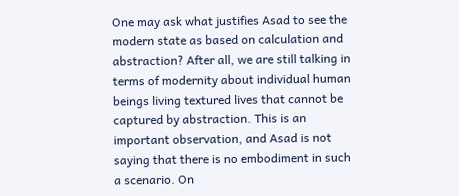One may ask what justifies Asad to see the modern state as based on calculation and abstraction? After all, we are still talking in terms of modernity about individual human beings living textured lives that cannot be captured by abstraction. This is an important observation, and Asad is not saying that there is no embodiment in such a scenario. On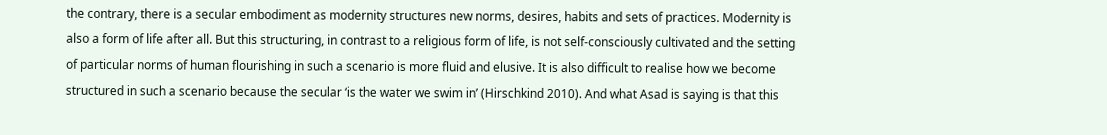the contrary, there is a secular embodiment as modernity structures new norms, desires, habits and sets of practices. Modernity is also a form of life after all. But this structuring, in contrast to a religious form of life, is not self-consciously cultivated and the setting of particular norms of human flourishing in such a scenario is more fluid and elusive. It is also difficult to realise how we become structured in such a scenario because the secular ‘is the water we swim in’ (Hirschkind 2010). And what Asad is saying is that this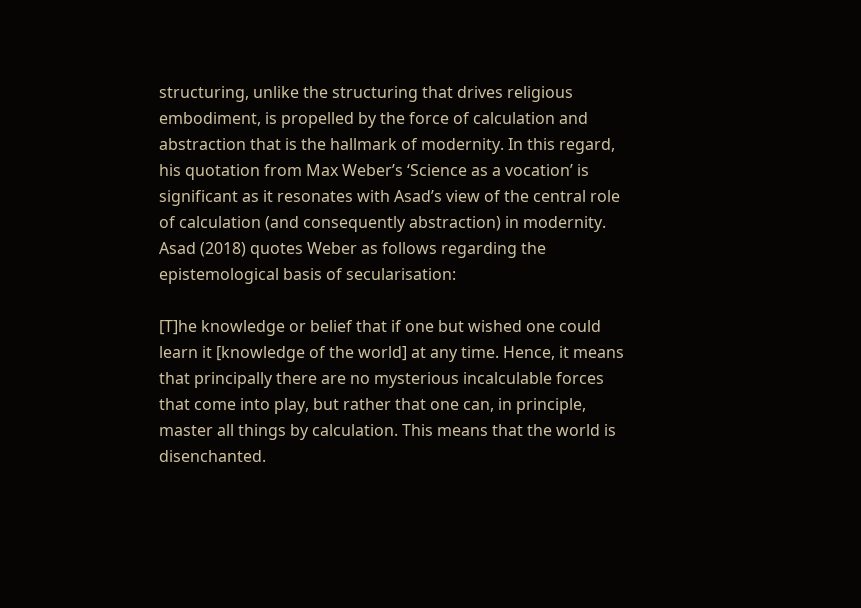structuring, unlike the structuring that drives religious embodiment, is propelled by the force of calculation and abstraction that is the hallmark of modernity. In this regard, his quotation from Max Weber’s ‘Science as a vocation’ is significant as it resonates with Asad’s view of the central role of calculation (and consequently abstraction) in modernity. Asad (2018) quotes Weber as follows regarding the epistemological basis of secularisation:

[T]he knowledge or belief that if one but wished one could learn it [knowledge of the world] at any time. Hence, it means that principally there are no mysterious incalculable forces that come into play, but rather that one can, in principle, master all things by calculation. This means that the world is disenchanted.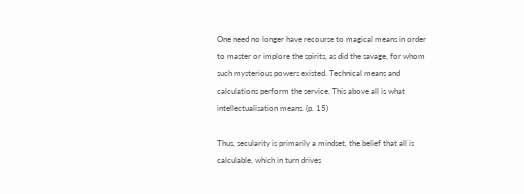One need no longer have recourse to magical means in order to master or implore the spirits, as did the savage, for whom such mysterious powers existed. Technical means and calculations perform the service. This above all is what intellectualisation means. (p. 15)

Thus, secularity is primarily a mindset, the belief that all is calculable, which in turn drives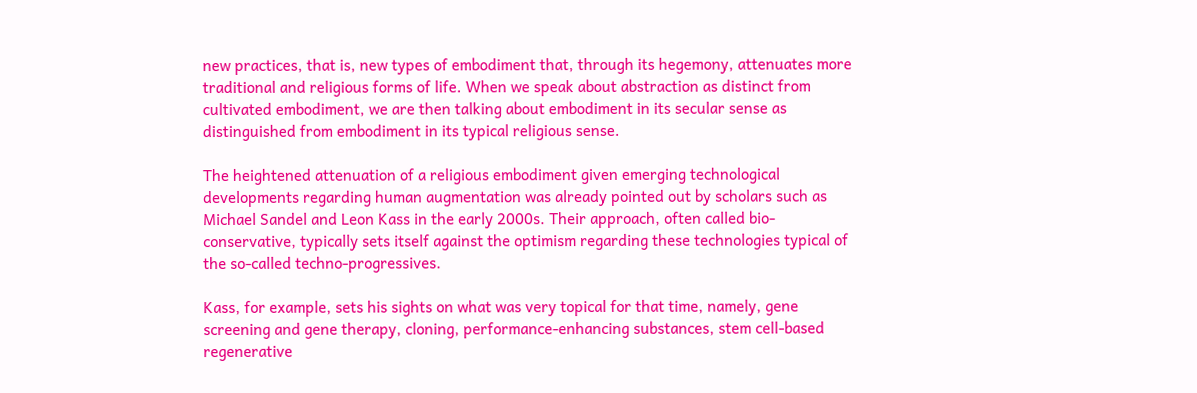new practices, that is, new types of embodiment that, through its hegemony, attenuates more traditional and religious forms of life. When we speak about abstraction as distinct from cultivated embodiment, we are then talking about embodiment in its secular sense as distinguished from embodiment in its typical religious sense.

The heightened attenuation of a religious embodiment given emerging technological developments regarding human augmentation was already pointed out by scholars such as Michael Sandel and Leon Kass in the early 2000s. Their approach, often called bio-conservative, typically sets itself against the optimism regarding these technologies typical of the so-called techno-progressives.

Kass, for example, sets his sights on what was very topical for that time, namely, gene screening and gene therapy, cloning, performance-enhancing substances, stem cell-based regenerative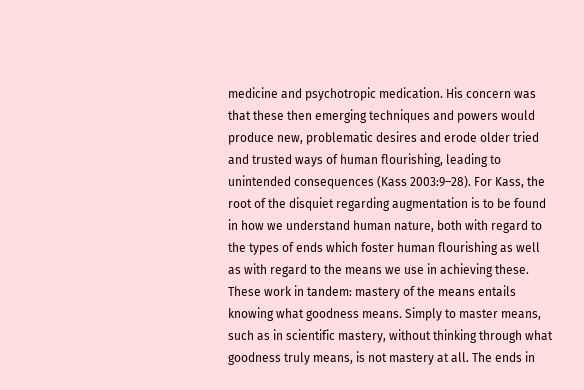medicine and psychotropic medication. His concern was that these then emerging techniques and powers would produce new, problematic desires and erode older tried and trusted ways of human flourishing, leading to unintended consequences (Kass 2003:9–28). For Kass, the root of the disquiet regarding augmentation is to be found in how we understand human nature, both with regard to the types of ends which foster human flourishing as well as with regard to the means we use in achieving these. These work in tandem: mastery of the means entails knowing what goodness means. Simply to master means, such as in scientific mastery, without thinking through what goodness truly means, is not mastery at all. The ends in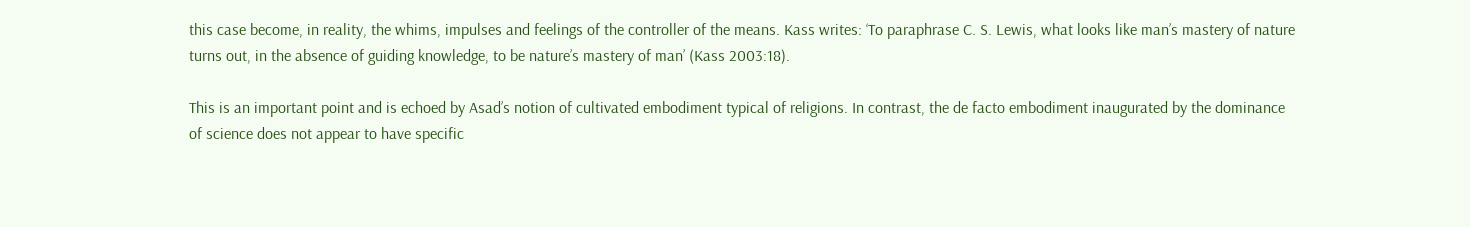this case become, in reality, the whims, impulses and feelings of the controller of the means. Kass writes: ‘To paraphrase C. S. Lewis, what looks like man’s mastery of nature turns out, in the absence of guiding knowledge, to be nature’s mastery of man’ (Kass 2003:18).

This is an important point and is echoed by Asad’s notion of cultivated embodiment typical of religions. In contrast, the de facto embodiment inaugurated by the dominance of science does not appear to have specific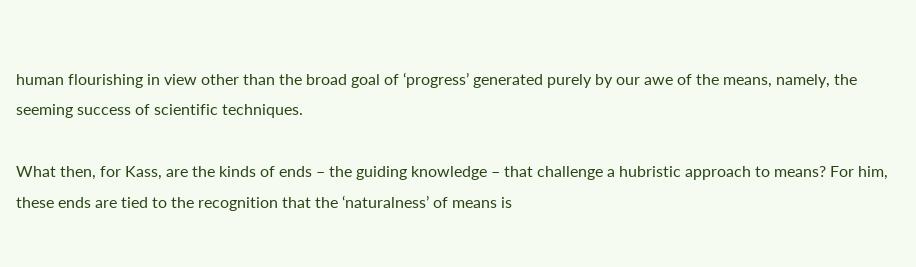human flourishing in view other than the broad goal of ‘progress’ generated purely by our awe of the means, namely, the seeming success of scientific techniques.

What then, for Kass, are the kinds of ends – the guiding knowledge – that challenge a hubristic approach to means? For him, these ends are tied to the recognition that the ‘naturalness’ of means is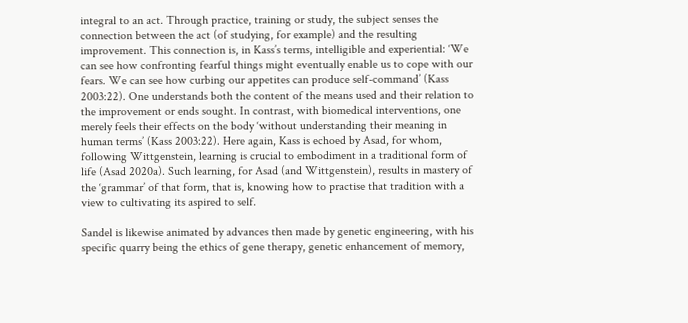integral to an act. Through practice, training or study, the subject senses the connection between the act (of studying, for example) and the resulting improvement. This connection is, in Kass’s terms, intelligible and experiential: ‘We can see how confronting fearful things might eventually enable us to cope with our fears. We can see how curbing our appetites can produce self-command’ (Kass 2003:22). One understands both the content of the means used and their relation to the improvement or ends sought. In contrast, with biomedical interventions, one merely feels their effects on the body ‘without understanding their meaning in human terms’ (Kass 2003:22). Here again, Kass is echoed by Asad, for whom, following Wittgenstein, learning is crucial to embodiment in a traditional form of life (Asad 2020a). Such learning, for Asad (and Wittgenstein), results in mastery of the ‘grammar’ of that form, that is, knowing how to practise that tradition with a view to cultivating its aspired to self.

Sandel is likewise animated by advances then made by genetic engineering, with his specific quarry being the ethics of gene therapy, genetic enhancement of memory,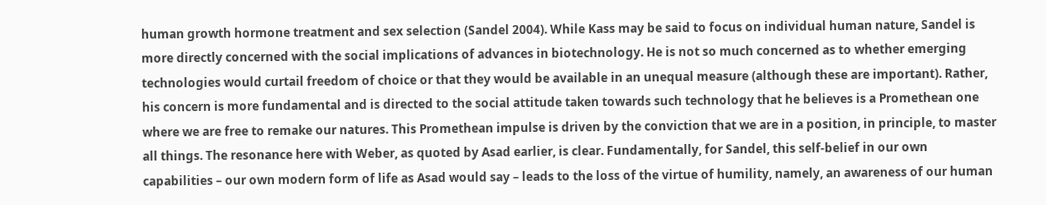human growth hormone treatment and sex selection (Sandel 2004). While Kass may be said to focus on individual human nature, Sandel is more directly concerned with the social implications of advances in biotechnology. He is not so much concerned as to whether emerging technologies would curtail freedom of choice or that they would be available in an unequal measure (although these are important). Rather, his concern is more fundamental and is directed to the social attitude taken towards such technology that he believes is a Promethean one where we are free to remake our natures. This Promethean impulse is driven by the conviction that we are in a position, in principle, to master all things. The resonance here with Weber, as quoted by Asad earlier, is clear. Fundamentally, for Sandel, this self-belief in our own capabilities – our own modern form of life as Asad would say – leads to the loss of the virtue of humility, namely, an awareness of our human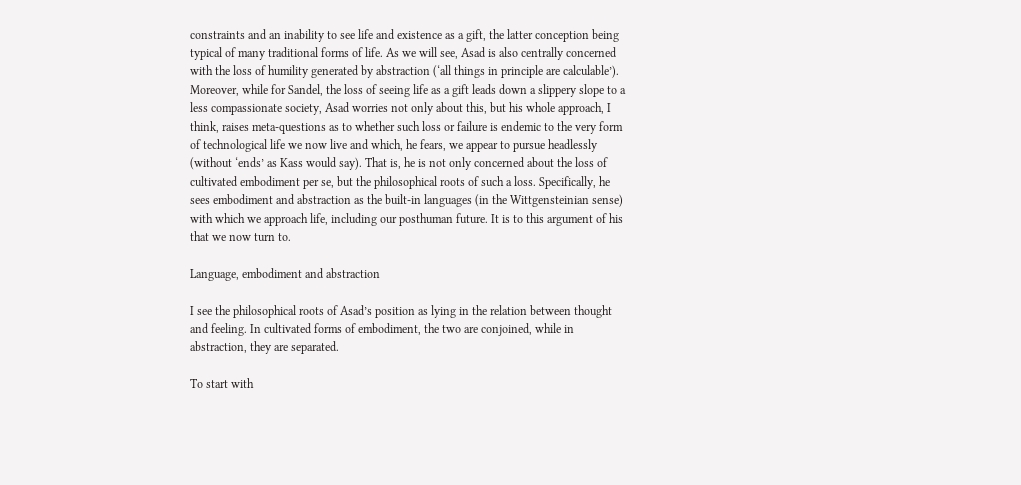constraints and an inability to see life and existence as a gift, the latter conception being typical of many traditional forms of life. As we will see, Asad is also centrally concerned with the loss of humility generated by abstraction (‘all things in principle are calculable’). Moreover, while for Sandel, the loss of seeing life as a gift leads down a slippery slope to a less compassionate society, Asad worries not only about this, but his whole approach, I think, raises meta-questions as to whether such loss or failure is endemic to the very form of technological life we now live and which, he fears, we appear to pursue headlessly (without ‘ends’ as Kass would say). That is, he is not only concerned about the loss of cultivated embodiment per se, but the philosophical roots of such a loss. Specifically, he sees embodiment and abstraction as the built-in languages (in the Wittgensteinian sense) with which we approach life, including our posthuman future. It is to this argument of his that we now turn to.

Language, embodiment and abstraction

I see the philosophical roots of Asad’s position as lying in the relation between thought and feeling. In cultivated forms of embodiment, the two are conjoined, while in abstraction, they are separated.

To start with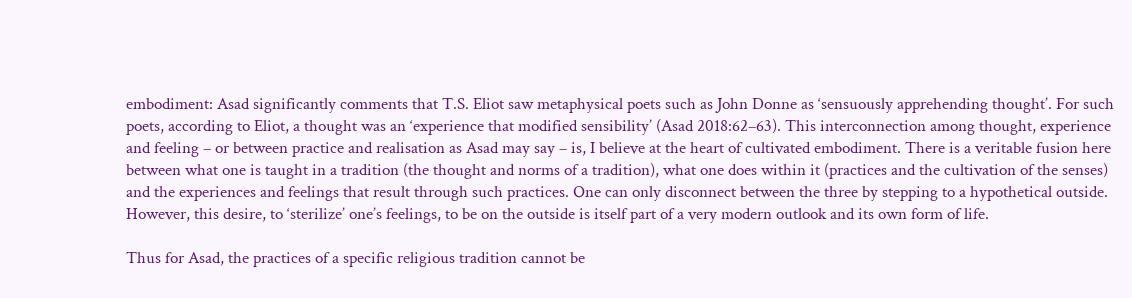embodiment: Asad significantly comments that T.S. Eliot saw metaphysical poets such as John Donne as ‘sensuously apprehending thought’. For such poets, according to Eliot, a thought was an ‘experience that modified sensibility’ (Asad 2018:62–63). This interconnection among thought, experience and feeling – or between practice and realisation as Asad may say – is, I believe at the heart of cultivated embodiment. There is a veritable fusion here between what one is taught in a tradition (the thought and norms of a tradition), what one does within it (practices and the cultivation of the senses) and the experiences and feelings that result through such practices. One can only disconnect between the three by stepping to a hypothetical outside. However, this desire, to ‘sterilize’ one’s feelings, to be on the outside is itself part of a very modern outlook and its own form of life.

Thus for Asad, the practices of a specific religious tradition cannot be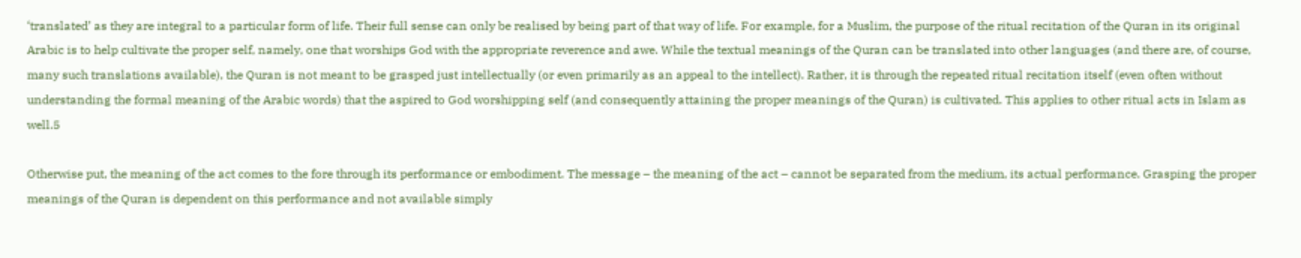‘translated’ as they are integral to a particular form of life. Their full sense can only be realised by being part of that way of life. For example, for a Muslim, the purpose of the ritual recitation of the Quran in its original Arabic is to help cultivate the proper self, namely, one that worships God with the appropriate reverence and awe. While the textual meanings of the Quran can be translated into other languages (and there are, of course, many such translations available), the Quran is not meant to be grasped just intellectually (or even primarily as an appeal to the intellect). Rather, it is through the repeated ritual recitation itself (even often without understanding the formal meaning of the Arabic words) that the aspired to God worshipping self (and consequently attaining the proper meanings of the Quran) is cultivated. This applies to other ritual acts in Islam as well.5

Otherwise put, the meaning of the act comes to the fore through its performance or embodiment. The message – the meaning of the act – cannot be separated from the medium, its actual performance. Grasping the proper meanings of the Quran is dependent on this performance and not available simply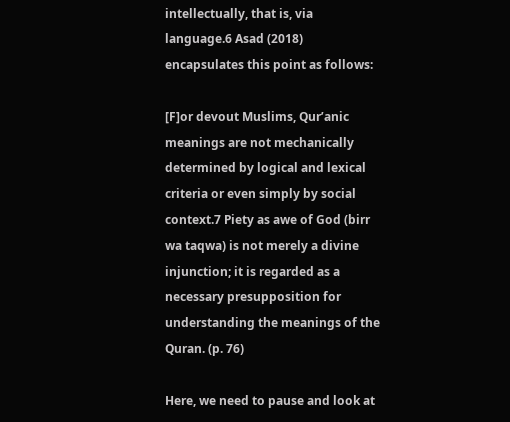intellectually, that is, via language.6 Asad (2018) encapsulates this point as follows:

[F]or devout Muslims, Qur’anic meanings are not mechanically determined by logical and lexical criteria or even simply by social context.7 Piety as awe of God (birr wa taqwa) is not merely a divine injunction; it is regarded as a necessary presupposition for understanding the meanings of the Quran. (p. 76)

Here, we need to pause and look at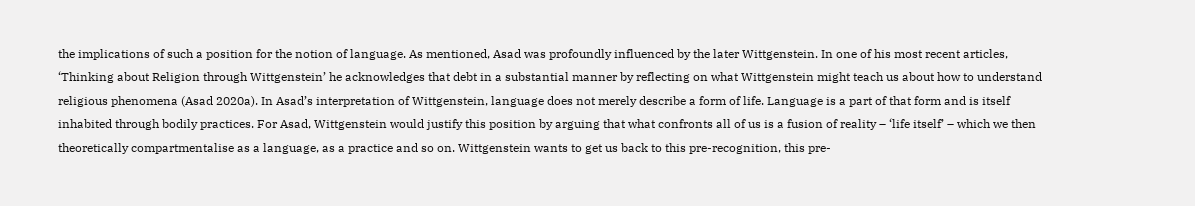the implications of such a position for the notion of language. As mentioned, Asad was profoundly influenced by the later Wittgenstein. In one of his most recent articles, ‘Thinking about Religion through Wittgenstein’ he acknowledges that debt in a substantial manner by reflecting on what Wittgenstein might teach us about how to understand religious phenomena (Asad 2020a). In Asad’s interpretation of Wittgenstein, language does not merely describe a form of life. Language is a part of that form and is itself inhabited through bodily practices. For Asad, Wittgenstein would justify this position by arguing that what confronts all of us is a fusion of reality – ‘life itself’ – which we then theoretically compartmentalise as a language, as a practice and so on. Wittgenstein wants to get us back to this pre-recognition, this pre-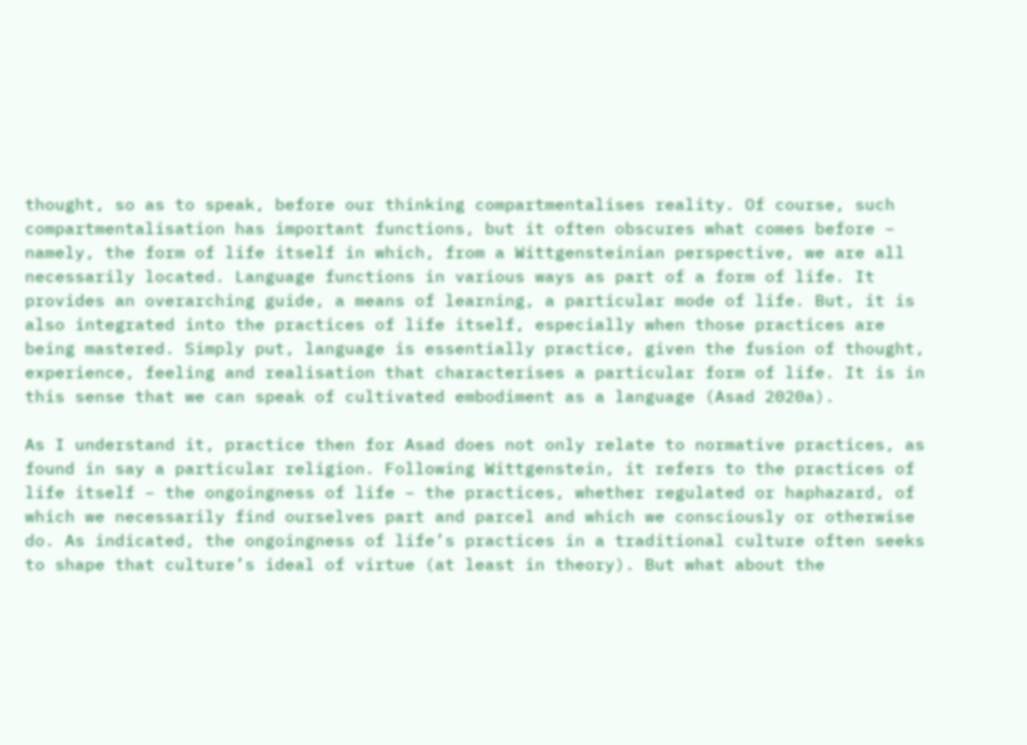thought, so as to speak, before our thinking compartmentalises reality. Of course, such compartmentalisation has important functions, but it often obscures what comes before – namely, the form of life itself in which, from a Wittgensteinian perspective, we are all necessarily located. Language functions in various ways as part of a form of life. It provides an overarching guide, a means of learning, a particular mode of life. But, it is also integrated into the practices of life itself, especially when those practices are being mastered. Simply put, language is essentially practice, given the fusion of thought, experience, feeling and realisation that characterises a particular form of life. It is in this sense that we can speak of cultivated embodiment as a language (Asad 2020a).

As I understand it, practice then for Asad does not only relate to normative practices, as found in say a particular religion. Following Wittgenstein, it refers to the practices of life itself – the ongoingness of life – the practices, whether regulated or haphazard, of which we necessarily find ourselves part and parcel and which we consciously or otherwise do. As indicated, the ongoingness of life’s practices in a traditional culture often seeks to shape that culture’s ideal of virtue (at least in theory). But what about the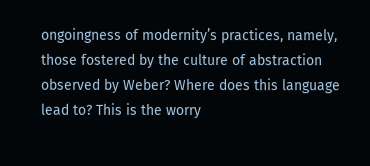ongoingness of modernity’s practices, namely, those fostered by the culture of abstraction observed by Weber? Where does this language lead to? This is the worry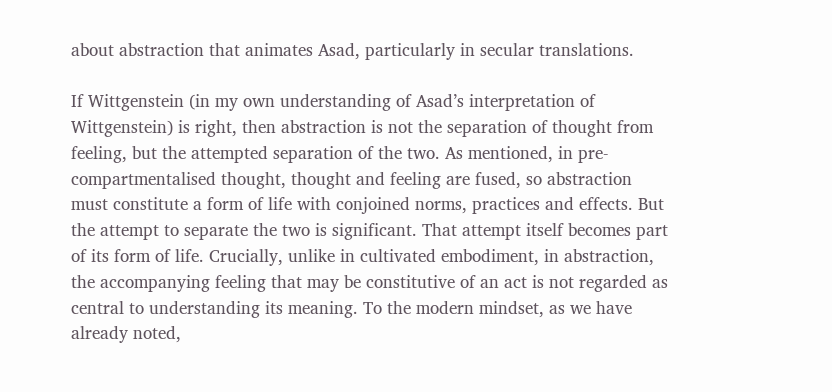about abstraction that animates Asad, particularly in secular translations.

If Wittgenstein (in my own understanding of Asad’s interpretation of Wittgenstein) is right, then abstraction is not the separation of thought from feeling, but the attempted separation of the two. As mentioned, in pre-compartmentalised thought, thought and feeling are fused, so abstraction must constitute a form of life with conjoined norms, practices and effects. But the attempt to separate the two is significant. That attempt itself becomes part of its form of life. Crucially, unlike in cultivated embodiment, in abstraction, the accompanying feeling that may be constitutive of an act is not regarded as central to understanding its meaning. To the modern mindset, as we have already noted,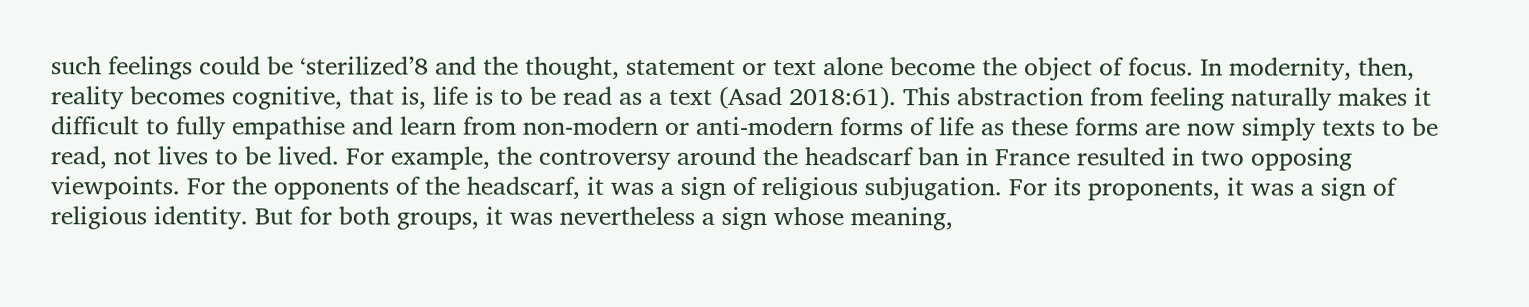such feelings could be ‘sterilized’8 and the thought, statement or text alone become the object of focus. In modernity, then, reality becomes cognitive, that is, life is to be read as a text (Asad 2018:61). This abstraction from feeling naturally makes it difficult to fully empathise and learn from non-modern or anti-modern forms of life as these forms are now simply texts to be read, not lives to be lived. For example, the controversy around the headscarf ban in France resulted in two opposing viewpoints. For the opponents of the headscarf, it was a sign of religious subjugation. For its proponents, it was a sign of religious identity. But for both groups, it was nevertheless a sign whose meaning,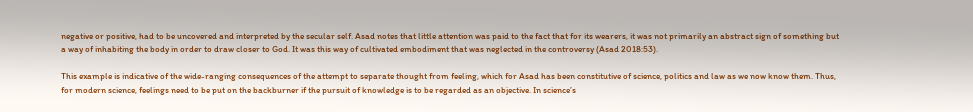negative or positive, had to be uncovered and interpreted by the secular self. Asad notes that little attention was paid to the fact that for its wearers, it was not primarily an abstract sign of something but a way of inhabiting the body in order to draw closer to God. It was this way of cultivated embodiment that was neglected in the controversy (Asad 2018:53).

This example is indicative of the wide-ranging consequences of the attempt to separate thought from feeling, which for Asad has been constitutive of science, politics and law as we now know them. Thus, for modern science, feelings need to be put on the backburner if the pursuit of knowledge is to be regarded as an objective. In science’s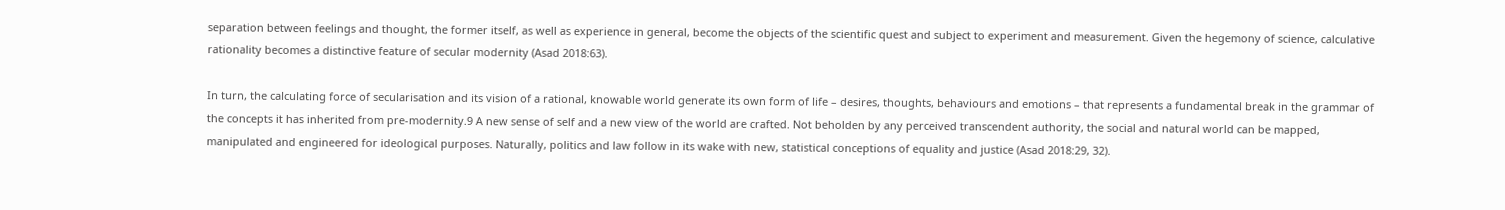separation between feelings and thought, the former itself, as well as experience in general, become the objects of the scientific quest and subject to experiment and measurement. Given the hegemony of science, calculative rationality becomes a distinctive feature of secular modernity (Asad 2018:63).

In turn, the calculating force of secularisation and its vision of a rational, knowable world generate its own form of life – desires, thoughts, behaviours and emotions – that represents a fundamental break in the grammar of the concepts it has inherited from pre-modernity.9 A new sense of self and a new view of the world are crafted. Not beholden by any perceived transcendent authority, the social and natural world can be mapped, manipulated and engineered for ideological purposes. Naturally, politics and law follow in its wake with new, statistical conceptions of equality and justice (Asad 2018:29, 32).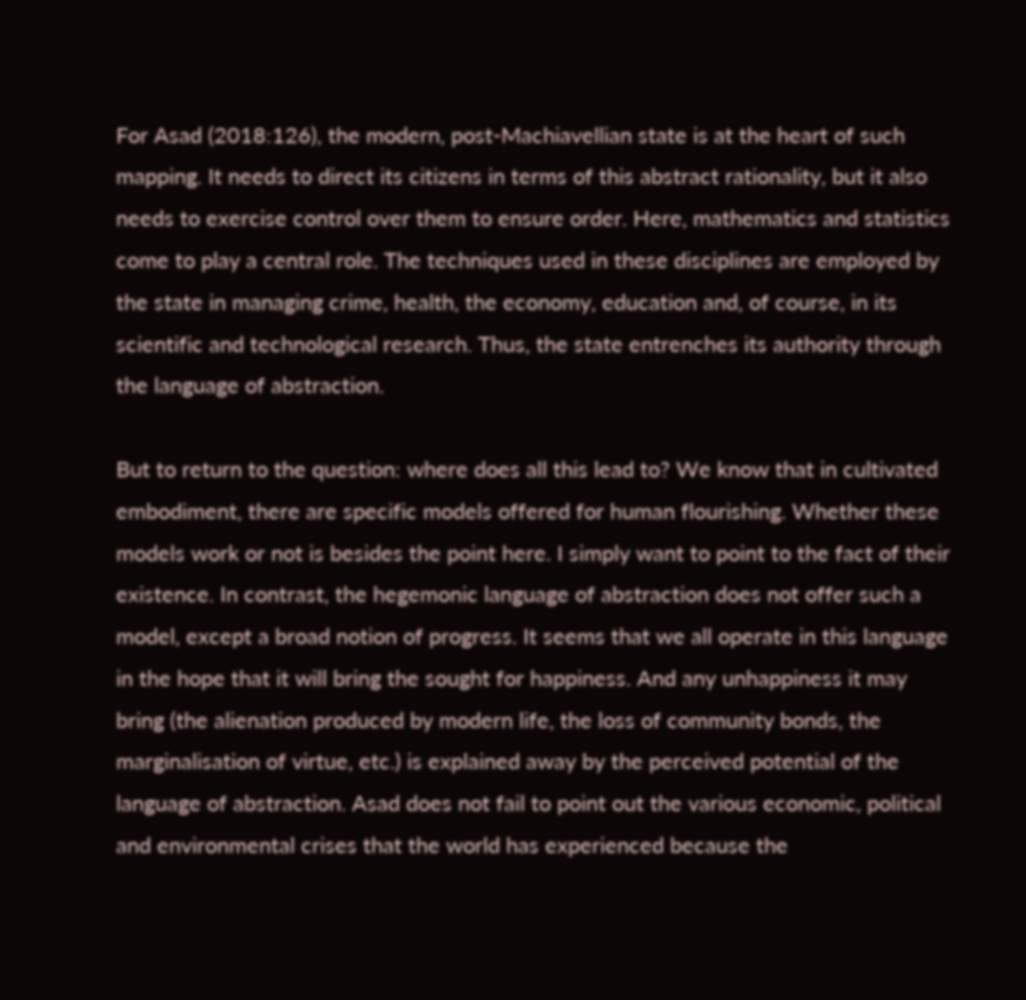For Asad (2018:126), the modern, post-Machiavellian state is at the heart of such mapping. It needs to direct its citizens in terms of this abstract rationality, but it also needs to exercise control over them to ensure order. Here, mathematics and statistics come to play a central role. The techniques used in these disciplines are employed by the state in managing crime, health, the economy, education and, of course, in its scientific and technological research. Thus, the state entrenches its authority through the language of abstraction.

But to return to the question: where does all this lead to? We know that in cultivated embodiment, there are specific models offered for human flourishing. Whether these models work or not is besides the point here. I simply want to point to the fact of their existence. In contrast, the hegemonic language of abstraction does not offer such a model, except a broad notion of progress. It seems that we all operate in this language in the hope that it will bring the sought for happiness. And any unhappiness it may bring (the alienation produced by modern life, the loss of community bonds, the marginalisation of virtue, etc.) is explained away by the perceived potential of the language of abstraction. Asad does not fail to point out the various economic, political and environmental crises that the world has experienced because the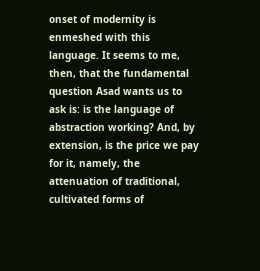onset of modernity is enmeshed with this language. It seems to me, then, that the fundamental question Asad wants us to ask is: is the language of abstraction working? And, by extension, is the price we pay for it, namely, the attenuation of traditional, cultivated forms of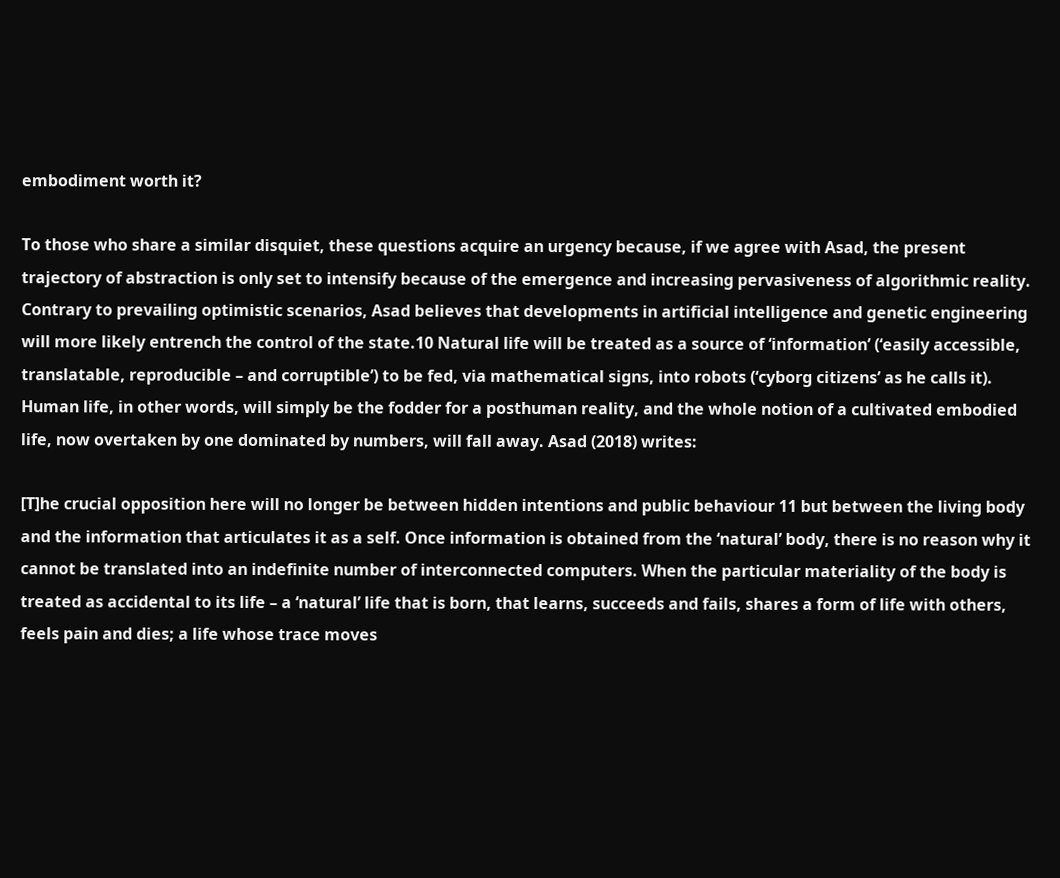embodiment worth it?

To those who share a similar disquiet, these questions acquire an urgency because, if we agree with Asad, the present trajectory of abstraction is only set to intensify because of the emergence and increasing pervasiveness of algorithmic reality. Contrary to prevailing optimistic scenarios, Asad believes that developments in artificial intelligence and genetic engineering will more likely entrench the control of the state.10 Natural life will be treated as a source of ‘information’ (‘easily accessible, translatable, reproducible – and corruptible’) to be fed, via mathematical signs, into robots (‘cyborg citizens’ as he calls it). Human life, in other words, will simply be the fodder for a posthuman reality, and the whole notion of a cultivated embodied life, now overtaken by one dominated by numbers, will fall away. Asad (2018) writes:

[T]he crucial opposition here will no longer be between hidden intentions and public behaviour 11 but between the living body and the information that articulates it as a self. Once information is obtained from the ‘natural’ body, there is no reason why it cannot be translated into an indefinite number of interconnected computers. When the particular materiality of the body is treated as accidental to its life – a ‘natural’ life that is born, that learns, succeeds and fails, shares a form of life with others, feels pain and dies; a life whose trace moves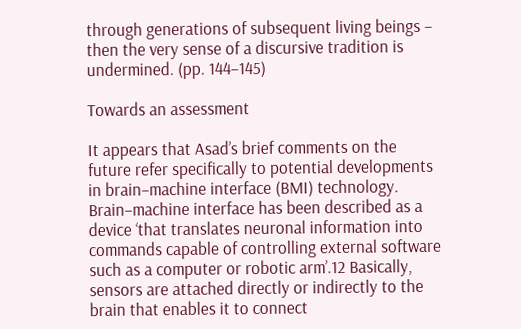through generations of subsequent living beings – then the very sense of a discursive tradition is undermined. (pp. 144–145)

Towards an assessment

It appears that Asad’s brief comments on the future refer specifically to potential developments in brain–machine interface (BMI) technology. Brain–machine interface has been described as a device ‘that translates neuronal information into commands capable of controlling external software such as a computer or robotic arm’.12 Basically, sensors are attached directly or indirectly to the brain that enables it to connect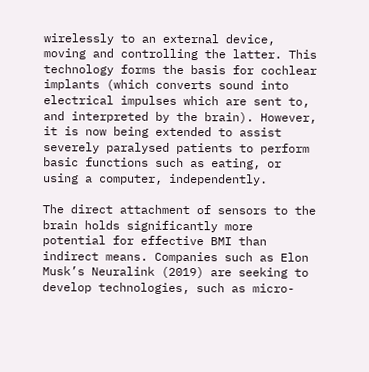wirelessly to an external device, moving and controlling the latter. This technology forms the basis for cochlear implants (which converts sound into electrical impulses which are sent to, and interpreted by the brain). However, it is now being extended to assist severely paralysed patients to perform basic functions such as eating, or using a computer, independently.

The direct attachment of sensors to the brain holds significantly more potential for effective BMI than indirect means. Companies such as Elon Musk’s Neuralink (2019) are seeking to develop technologies, such as micro-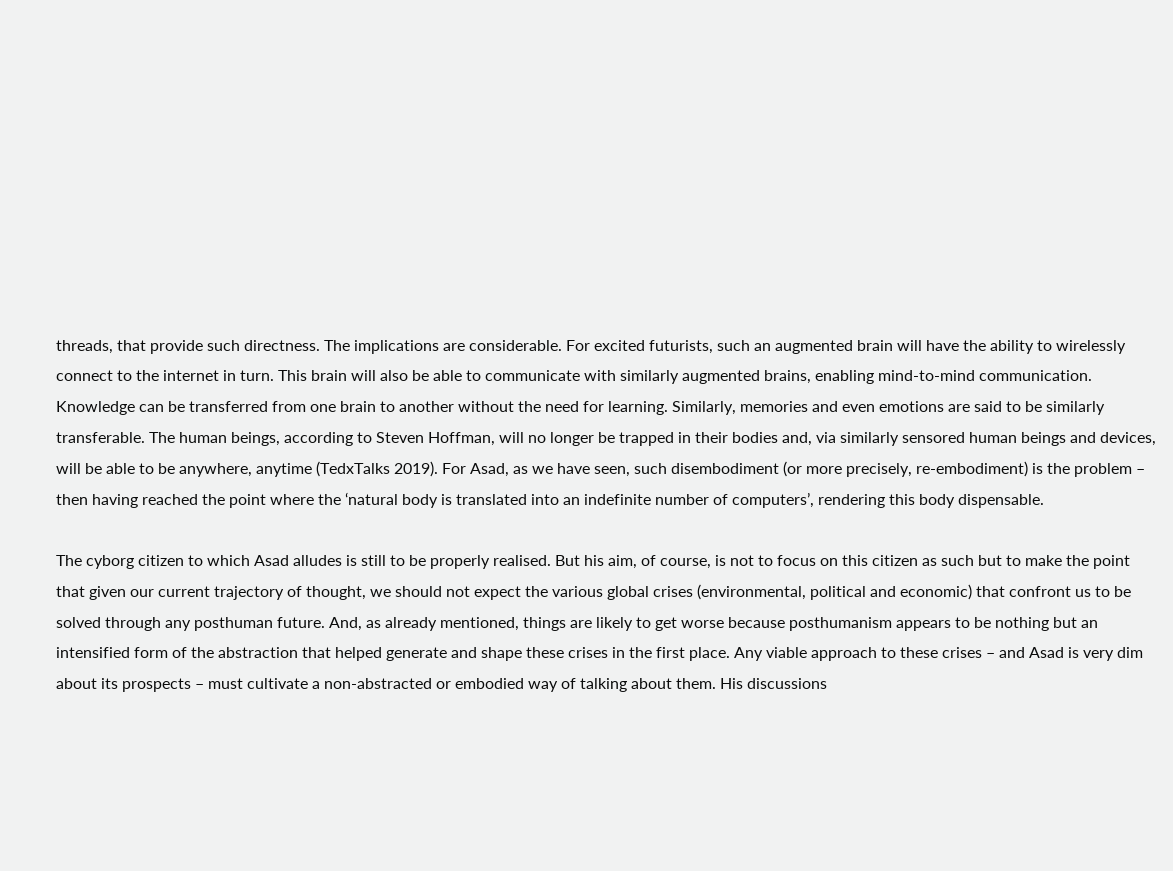threads, that provide such directness. The implications are considerable. For excited futurists, such an augmented brain will have the ability to wirelessly connect to the internet in turn. This brain will also be able to communicate with similarly augmented brains, enabling mind-to-mind communication. Knowledge can be transferred from one brain to another without the need for learning. Similarly, memories and even emotions are said to be similarly transferable. The human beings, according to Steven Hoffman, will no longer be trapped in their bodies and, via similarly sensored human beings and devices, will be able to be anywhere, anytime (TedxTalks 2019). For Asad, as we have seen, such disembodiment (or more precisely, re-embodiment) is the problem – then having reached the point where the ‘natural body is translated into an indefinite number of computers’, rendering this body dispensable.

The cyborg citizen to which Asad alludes is still to be properly realised. But his aim, of course, is not to focus on this citizen as such but to make the point that given our current trajectory of thought, we should not expect the various global crises (environmental, political and economic) that confront us to be solved through any posthuman future. And, as already mentioned, things are likely to get worse because posthumanism appears to be nothing but an intensified form of the abstraction that helped generate and shape these crises in the first place. Any viable approach to these crises – and Asad is very dim about its prospects – must cultivate a non-abstracted or embodied way of talking about them. His discussions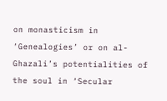on monasticism in ‘Genealogies’ or on al-Ghazali’s potentialities of the soul in ‘Secular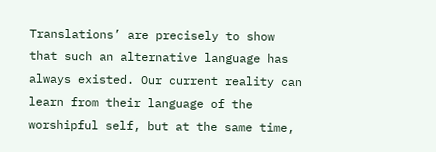Translations’ are precisely to show that such an alternative language has always existed. Our current reality can learn from their language of the worshipful self, but at the same time,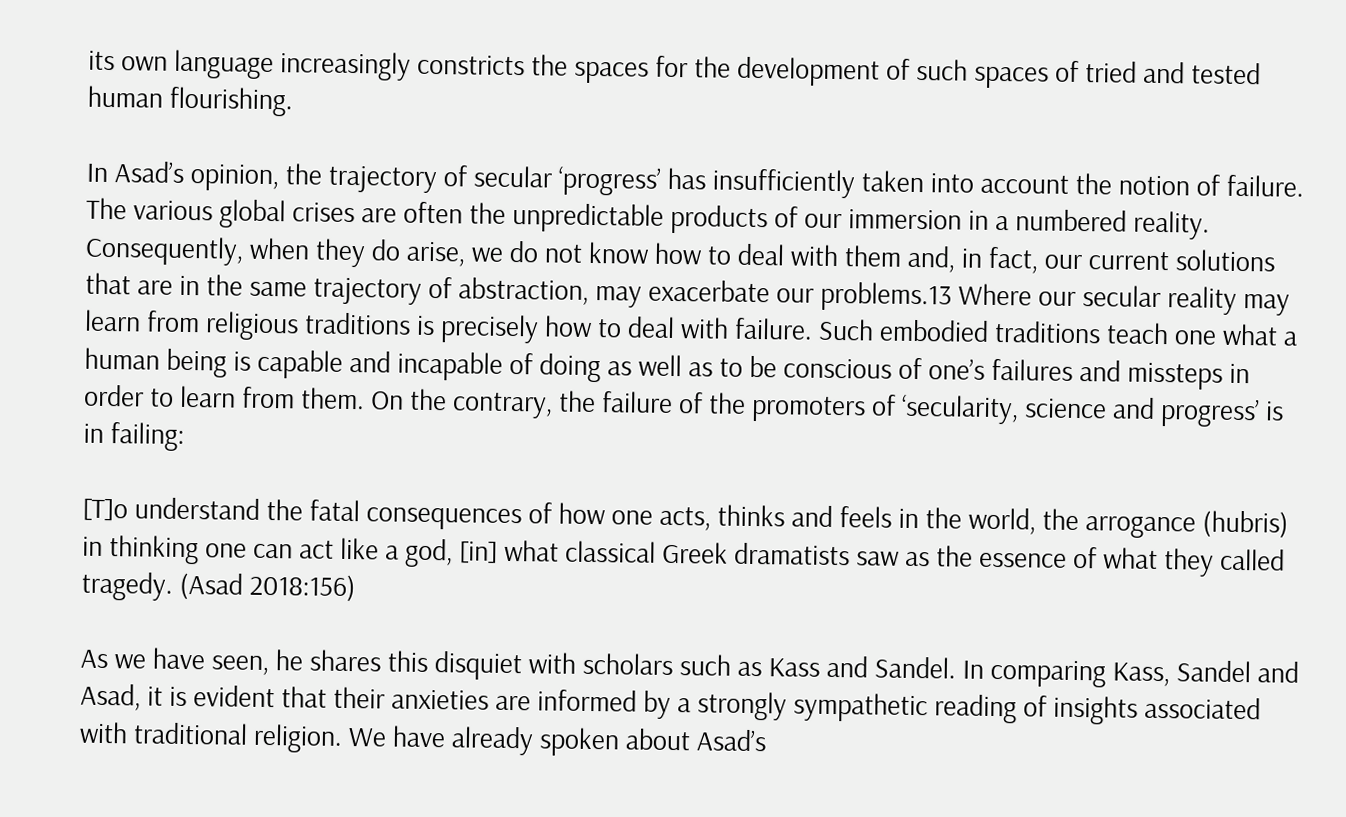its own language increasingly constricts the spaces for the development of such spaces of tried and tested human flourishing.

In Asad’s opinion, the trajectory of secular ‘progress’ has insufficiently taken into account the notion of failure. The various global crises are often the unpredictable products of our immersion in a numbered reality. Consequently, when they do arise, we do not know how to deal with them and, in fact, our current solutions that are in the same trajectory of abstraction, may exacerbate our problems.13 Where our secular reality may learn from religious traditions is precisely how to deal with failure. Such embodied traditions teach one what a human being is capable and incapable of doing as well as to be conscious of one’s failures and missteps in order to learn from them. On the contrary, the failure of the promoters of ‘secularity, science and progress’ is in failing:

[T]o understand the fatal consequences of how one acts, thinks and feels in the world, the arrogance (hubris) in thinking one can act like a god, [in] what classical Greek dramatists saw as the essence of what they called tragedy. (Asad 2018:156)

As we have seen, he shares this disquiet with scholars such as Kass and Sandel. In comparing Kass, Sandel and Asad, it is evident that their anxieties are informed by a strongly sympathetic reading of insights associated with traditional religion. We have already spoken about Asad’s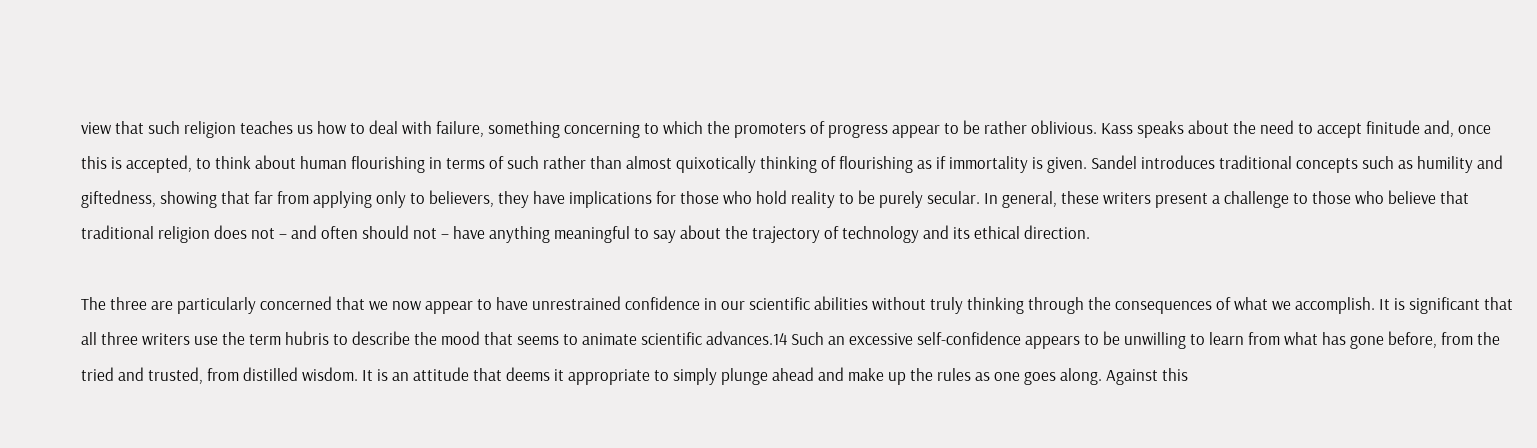view that such religion teaches us how to deal with failure, something concerning to which the promoters of progress appear to be rather oblivious. Kass speaks about the need to accept finitude and, once this is accepted, to think about human flourishing in terms of such rather than almost quixotically thinking of flourishing as if immortality is given. Sandel introduces traditional concepts such as humility and giftedness, showing that far from applying only to believers, they have implications for those who hold reality to be purely secular. In general, these writers present a challenge to those who believe that traditional religion does not – and often should not – have anything meaningful to say about the trajectory of technology and its ethical direction.

The three are particularly concerned that we now appear to have unrestrained confidence in our scientific abilities without truly thinking through the consequences of what we accomplish. It is significant that all three writers use the term hubris to describe the mood that seems to animate scientific advances.14 Such an excessive self-confidence appears to be unwilling to learn from what has gone before, from the tried and trusted, from distilled wisdom. It is an attitude that deems it appropriate to simply plunge ahead and make up the rules as one goes along. Against this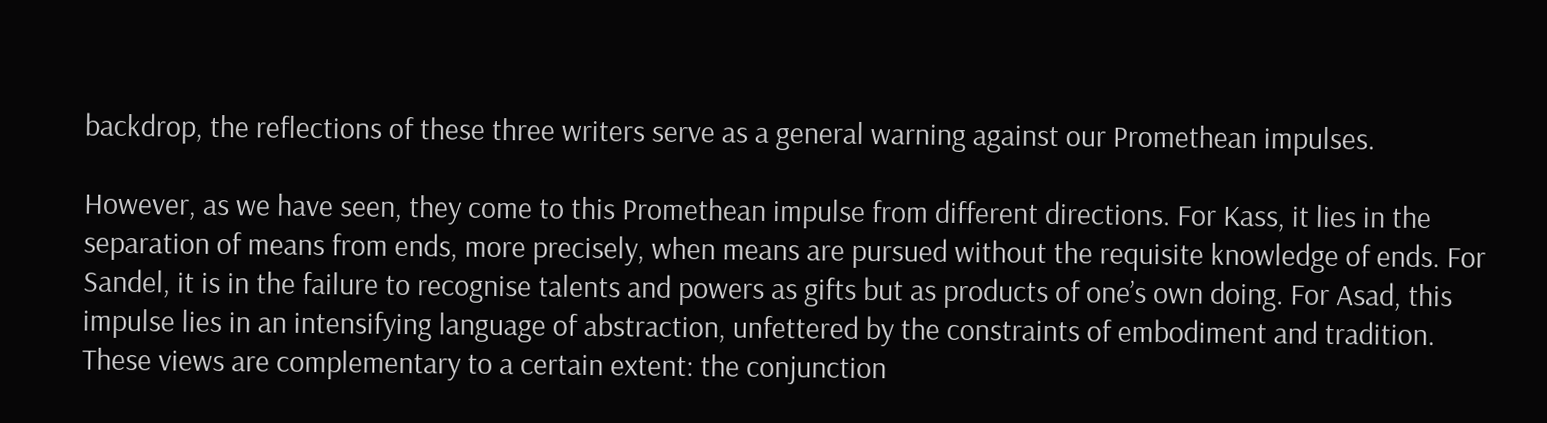backdrop, the reflections of these three writers serve as a general warning against our Promethean impulses.

However, as we have seen, they come to this Promethean impulse from different directions. For Kass, it lies in the separation of means from ends, more precisely, when means are pursued without the requisite knowledge of ends. For Sandel, it is in the failure to recognise talents and powers as gifts but as products of one’s own doing. For Asad, this impulse lies in an intensifying language of abstraction, unfettered by the constraints of embodiment and tradition. These views are complementary to a certain extent: the conjunction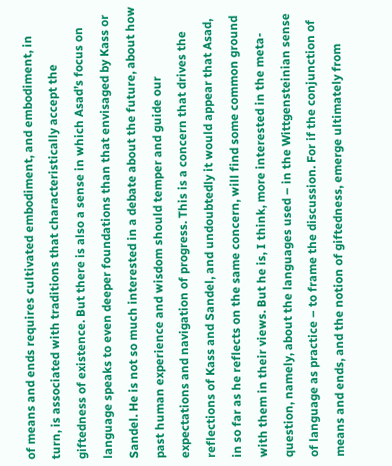of means and ends requires cultivated embodiment, and embodiment, in turn, is associated with traditions that characteristically accept the giftedness of existence. But there is also a sense in which Asad’s focus on language speaks to even deeper foundations than that envisaged by Kass or Sandel. He is not so much interested in a debate about the future, about how past human experience and wisdom should temper and guide our expectations and navigation of progress. This is a concern that drives the reflections of Kass and Sandel, and undoubtedly it would appear that Asad, in so far as he reflects on the same concern, will find some common ground with them in their views. But he is, I think, more interested in the meta-question, namely, about the languages used – in the Wittgensteinian sense of language as practice – to frame the discussion. For if the conjunction of means and ends, and the notion of giftedness, emerge ultimately from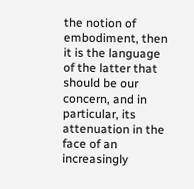the notion of embodiment, then it is the language of the latter that should be our concern, and in particular, its attenuation in the face of an increasingly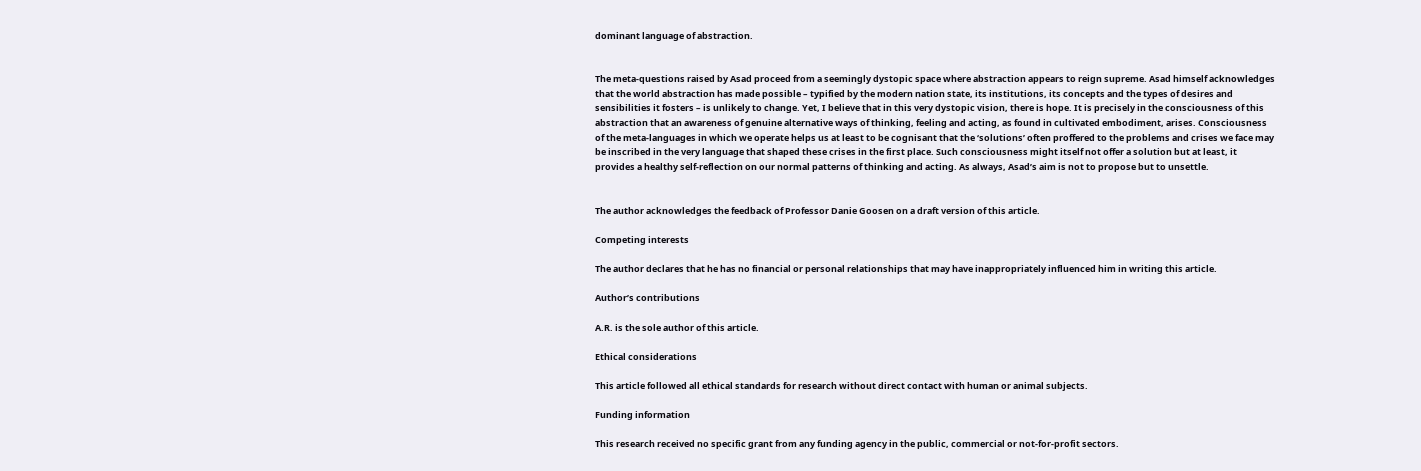dominant language of abstraction.


The meta-questions raised by Asad proceed from a seemingly dystopic space where abstraction appears to reign supreme. Asad himself acknowledges that the world abstraction has made possible – typified by the modern nation state, its institutions, its concepts and the types of desires and sensibilities it fosters – is unlikely to change. Yet, I believe that in this very dystopic vision, there is hope. It is precisely in the consciousness of this abstraction that an awareness of genuine alternative ways of thinking, feeling and acting, as found in cultivated embodiment, arises. Consciousness of the meta-languages in which we operate helps us at least to be cognisant that the ‘solutions’ often proffered to the problems and crises we face may be inscribed in the very language that shaped these crises in the first place. Such consciousness might itself not offer a solution but at least, it provides a healthy self-reflection on our normal patterns of thinking and acting. As always, Asad’s aim is not to propose but to unsettle.


The author acknowledges the feedback of Professor Danie Goosen on a draft version of this article.

Competing interests

The author declares that he has no financial or personal relationships that may have inappropriately influenced him in writing this article.

Author’s contributions

A.R. is the sole author of this article.

Ethical considerations

This article followed all ethical standards for research without direct contact with human or animal subjects.

Funding information

This research received no specific grant from any funding agency in the public, commercial or not-for-profit sectors.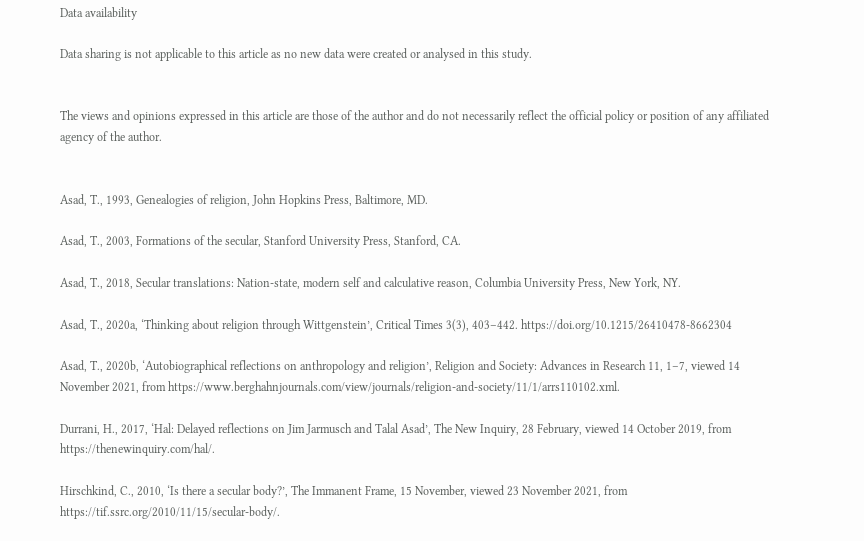Data availability

Data sharing is not applicable to this article as no new data were created or analysed in this study.


The views and opinions expressed in this article are those of the author and do not necessarily reflect the official policy or position of any affiliated agency of the author.


Asad, T., 1993, Genealogies of religion, John Hopkins Press, Baltimore, MD.

Asad, T., 2003, Formations of the secular, Stanford University Press, Stanford, CA.

Asad, T., 2018, Secular translations: Nation-state, modern self and calculative reason, Columbia University Press, New York, NY.

Asad, T., 2020a, ‘Thinking about religion through Wittgenstein’, Critical Times 3(3), 403–442. https://doi.org/10.1215/26410478-8662304

Asad, T., 2020b, ‘Autobiographical reflections on anthropology and religion’, Religion and Society: Advances in Research 11, 1–7, viewed 14 November 2021, from https://www.berghahnjournals.com/view/journals/religion-and-society/11/1/arrs110102.xml.

Durrani, H., 2017, ‘Hal: Delayed reflections on Jim Jarmusch and Talal Asad’, The New Inquiry, 28 February, viewed 14 October 2019, from https://thenewinquiry.com/hal/.

Hirschkind, C., 2010, ‘Is there a secular body?’, The Immanent Frame, 15 November, viewed 23 November 2021, from https://tif.ssrc.org/2010/11/15/secular-body/.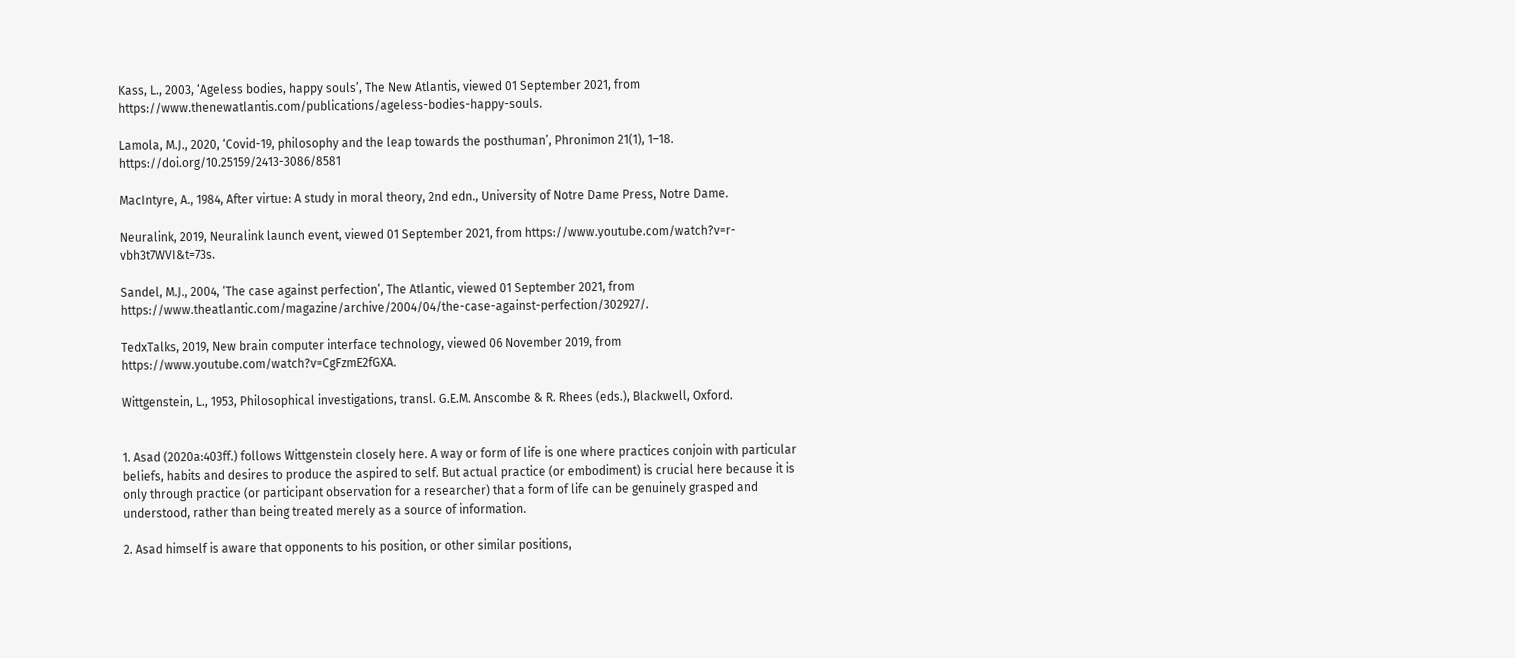Kass, L., 2003, ‘Ageless bodies, happy souls’, The New Atlantis, viewed 01 September 2021, from https://www.thenewatlantis.com/publications/ageless-bodies-happy-souls.

Lamola, M.J., 2020, ‘Covid-19, philosophy and the leap towards the posthuman’, Phronimon 21(1), 1–18. https://doi.org/10.25159/2413-3086/8581

MacIntyre, A., 1984, After virtue: A study in moral theory, 2nd edn., University of Notre Dame Press, Notre Dame.

Neuralink, 2019, Neuralink launch event, viewed 01 September 2021, from https://www.youtube.com/watch?v=r-vbh3t7WVI&t=73s.

Sandel, M.J., 2004, ‘The case against perfection’, The Atlantic, viewed 01 September 2021, from https://www.theatlantic.com/magazine/archive/2004/04/the-case-against-perfection/302927/.

TedxTalks, 2019, New brain computer interface technology, viewed 06 November 2019, from https://www.youtube.com/watch?v=CgFzmE2fGXA.

Wittgenstein, L., 1953, Philosophical investigations, transl. G.E.M. Anscombe & R. Rhees (eds.), Blackwell, Oxford.


1. Asad (2020a:403ff.) follows Wittgenstein closely here. A way or form of life is one where practices conjoin with particular beliefs, habits and desires to produce the aspired to self. But actual practice (or embodiment) is crucial here because it is only through practice (or participant observation for a researcher) that a form of life can be genuinely grasped and understood, rather than being treated merely as a source of information.

2. Asad himself is aware that opponents to his position, or other similar positions,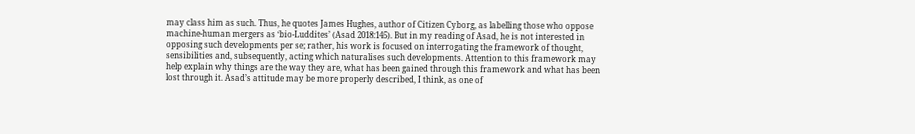may class him as such. Thus, he quotes James Hughes, author of Citizen Cyborg, as labelling those who oppose machine-human mergers as ‘bio-Luddites’ (Asad 2018:145). But in my reading of Asad, he is not interested in opposing such developments per se; rather, his work is focused on interrogating the framework of thought, sensibilities and, subsequently, acting which naturalises such developments. Attention to this framework may help explain why things are the way they are, what has been gained through this framework and what has been lost through it. Asad’s attitude may be more properly described, I think, as one of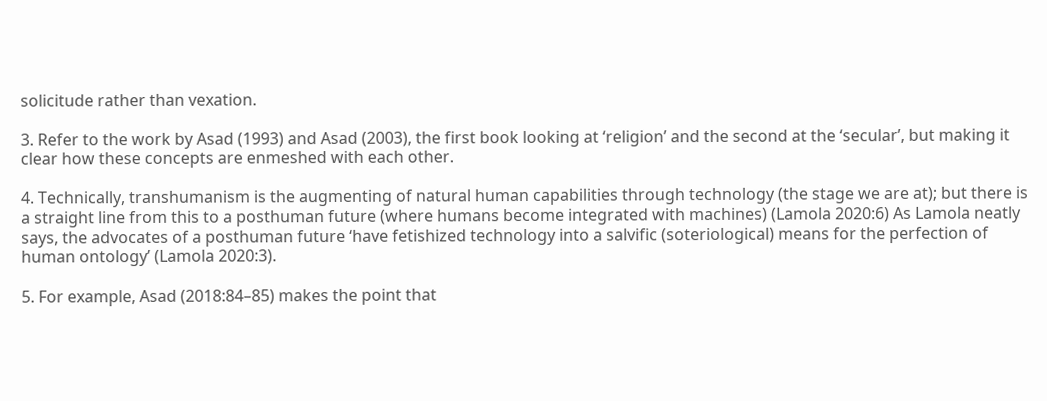solicitude rather than vexation.

3. Refer to the work by Asad (1993) and Asad (2003), the first book looking at ‘religion’ and the second at the ‘secular’, but making it clear how these concepts are enmeshed with each other.

4. Technically, transhumanism is the augmenting of natural human capabilities through technology (the stage we are at); but there is a straight line from this to a posthuman future (where humans become integrated with machines) (Lamola 2020:6) As Lamola neatly says, the advocates of a posthuman future ‘have fetishized technology into a salvific (soteriological) means for the perfection of human ontology’ (Lamola 2020:3).

5. For example, Asad (2018:84–85) makes the point that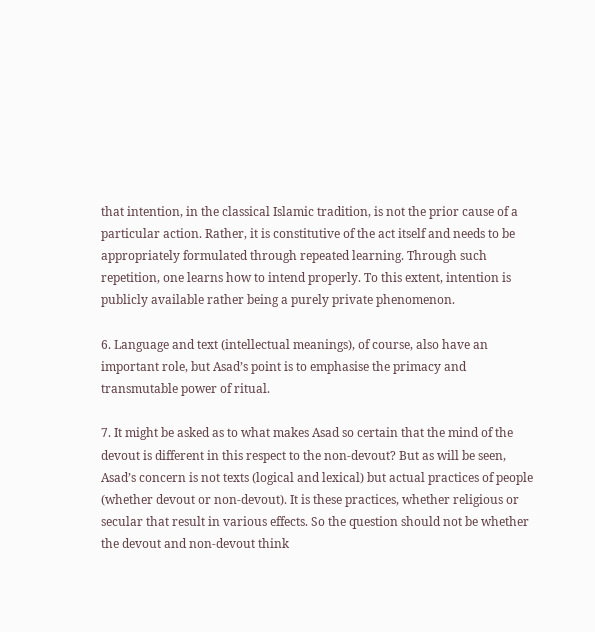that intention, in the classical Islamic tradition, is not the prior cause of a particular action. Rather, it is constitutive of the act itself and needs to be appropriately formulated through repeated learning. Through such repetition, one learns how to intend properly. To this extent, intention is publicly available rather being a purely private phenomenon.

6. Language and text (intellectual meanings), of course, also have an important role, but Asad’s point is to emphasise the primacy and transmutable power of ritual.

7. It might be asked as to what makes Asad so certain that the mind of the devout is different in this respect to the non-devout? But as will be seen, Asad’s concern is not texts (logical and lexical) but actual practices of people (whether devout or non-devout). It is these practices, whether religious or secular that result in various effects. So the question should not be whether the devout and non-devout think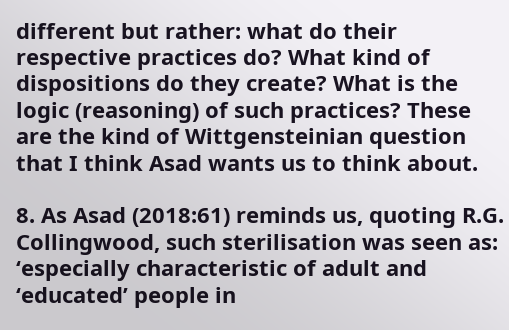different but rather: what do their respective practices do? What kind of dispositions do they create? What is the logic (reasoning) of such practices? These are the kind of Wittgensteinian question that I think Asad wants us to think about.

8. As Asad (2018:61) reminds us, quoting R.G. Collingwood, such sterilisation was seen as: ‘especially characteristic of adult and ‘educated’ people in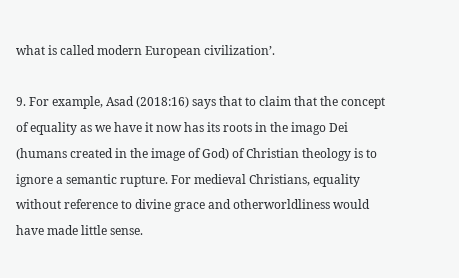what is called modern European civilization’.

9. For example, Asad (2018:16) says that to claim that the concept of equality as we have it now has its roots in the imago Dei (humans created in the image of God) of Christian theology is to ignore a semantic rupture. For medieval Christians, equality without reference to divine grace and otherworldliness would have made little sense.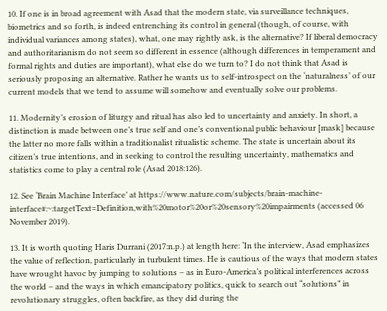10. If one is in broad agreement with Asad that the modern state, via surveillance techniques, biometrics and so forth, is indeed entrenching its control in general (though, of course, with individual variances among states), what, one may rightly ask, is the alternative? If liberal democracy and authoritarianism do not seem so different in essence (although differences in temperament and formal rights and duties are important), what else do we turn to? I do not think that Asad is seriously proposing an alternative. Rather he wants us to self-introspect on the ‘naturalness’ of our current models that we tend to assume will somehow and eventually solve our problems.

11. Modernity’s erosion of liturgy and ritual has also led to uncertainty and anxiety. In short, a distinction is made between one’s true self and one’s conventional public behaviour [mask] because the latter no more falls within a traditionalist ritualistic scheme. The state is uncertain about its citizen’s true intentions, and in seeking to control the resulting uncertainty, mathematics and statistics come to play a central role (Asad 2018:126).

12. See ‘Brain Machine Interface’ at https://www.nature.com/subjects/brain-machine-interface#:~:targetText=Definition,with%20motor%20or%20sensory%20impairments (accessed 06 November 2019).

13. It is worth quoting Haris Durrani (2017:n.p.) at length here: ‘In the interview, Asad emphasizes the value of reflection, particularly in turbulent times. He is cautious of the ways that modern states have wrought havoc by jumping to solutions – as in Euro-America’s political interferences across the world – and the ways in which emancipatory politics, quick to search out “solutions” in revolutionary struggles, often backfire, as they did during the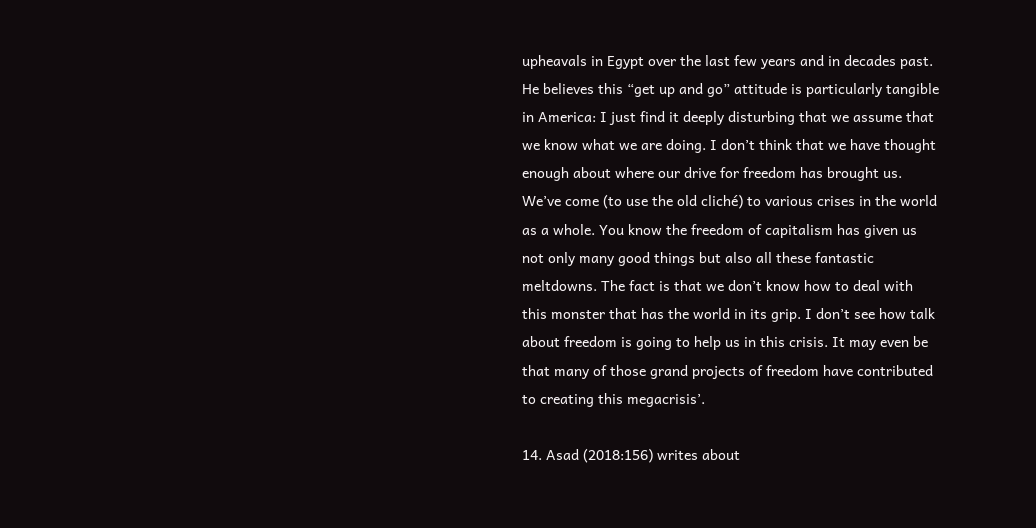upheavals in Egypt over the last few years and in decades past. He believes this “get up and go” attitude is particularly tangible in America: I just find it deeply disturbing that we assume that we know what we are doing. I don’t think that we have thought enough about where our drive for freedom has brought us. We’ve come (to use the old cliché) to various crises in the world as a whole. You know the freedom of capitalism has given us not only many good things but also all these fantastic meltdowns. The fact is that we don’t know how to deal with this monster that has the world in its grip. I don’t see how talk about freedom is going to help us in this crisis. It may even be that many of those grand projects of freedom have contributed to creating this megacrisis’.

14. Asad (2018:156) writes about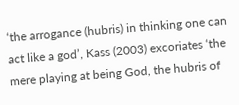‘the arrogance (hubris) in thinking one can act like a god’, Kass (2003) excoriates ‘the mere playing at being God, the hubris of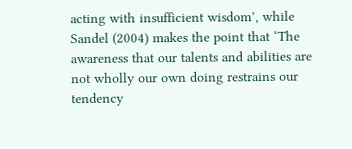acting with insufficient wisdom’, while Sandel (2004) makes the point that ‘The awareness that our talents and abilities are not wholly our own doing restrains our tendency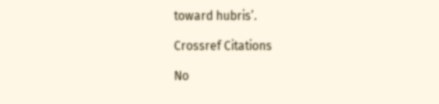toward hubris’.

Crossref Citations

No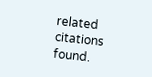related citations found.